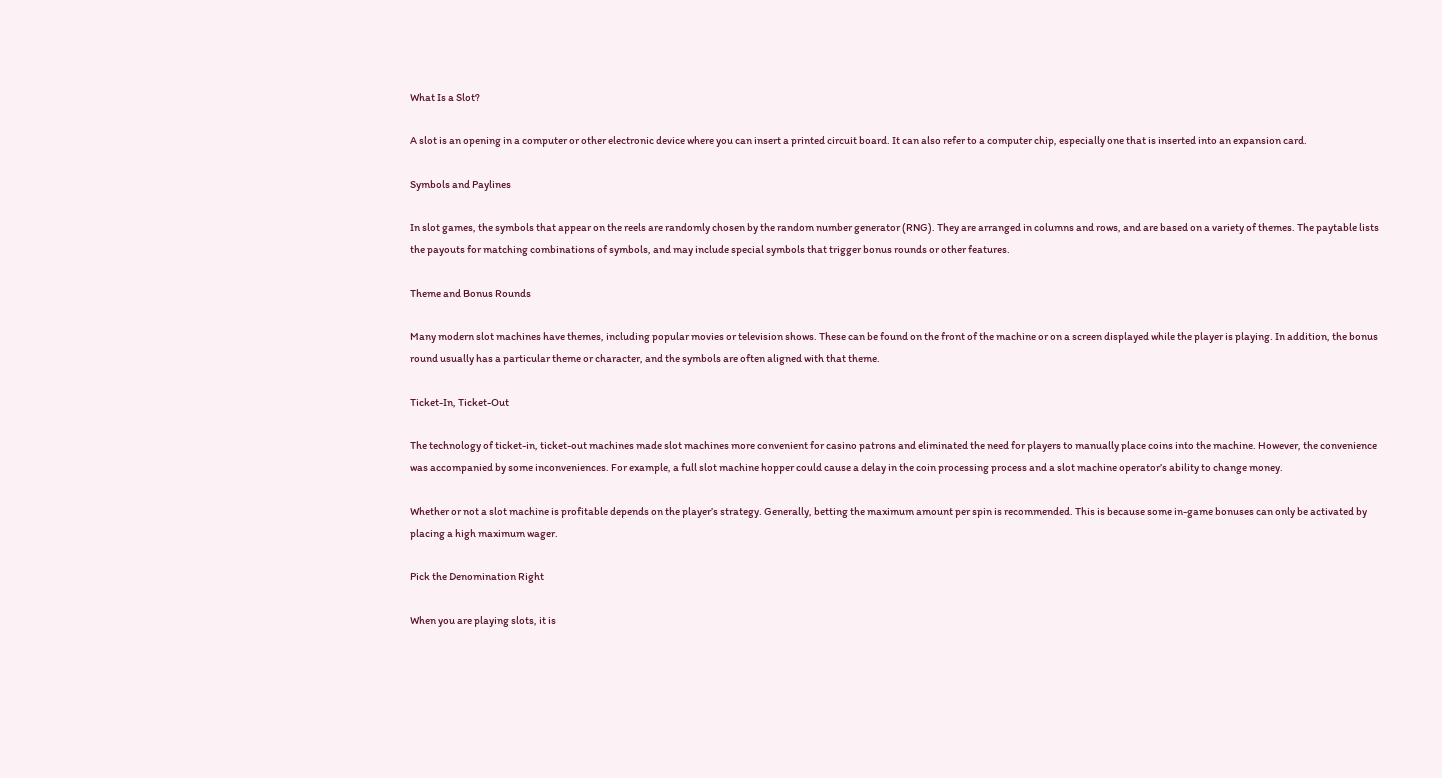What Is a Slot?

A slot is an opening in a computer or other electronic device where you can insert a printed circuit board. It can also refer to a computer chip, especially one that is inserted into an expansion card.

Symbols and Paylines

In slot games, the symbols that appear on the reels are randomly chosen by the random number generator (RNG). They are arranged in columns and rows, and are based on a variety of themes. The paytable lists the payouts for matching combinations of symbols, and may include special symbols that trigger bonus rounds or other features.

Theme and Bonus Rounds

Many modern slot machines have themes, including popular movies or television shows. These can be found on the front of the machine or on a screen displayed while the player is playing. In addition, the bonus round usually has a particular theme or character, and the symbols are often aligned with that theme.

Ticket-In, Ticket-Out

The technology of ticket-in, ticket-out machines made slot machines more convenient for casino patrons and eliminated the need for players to manually place coins into the machine. However, the convenience was accompanied by some inconveniences. For example, a full slot machine hopper could cause a delay in the coin processing process and a slot machine operator’s ability to change money.

Whether or not a slot machine is profitable depends on the player’s strategy. Generally, betting the maximum amount per spin is recommended. This is because some in-game bonuses can only be activated by placing a high maximum wager.

Pick the Denomination Right

When you are playing slots, it is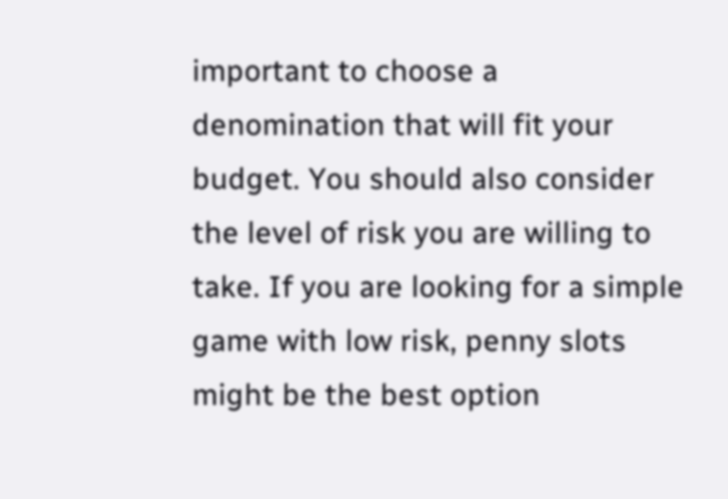important to choose a denomination that will fit your budget. You should also consider the level of risk you are willing to take. If you are looking for a simple game with low risk, penny slots might be the best option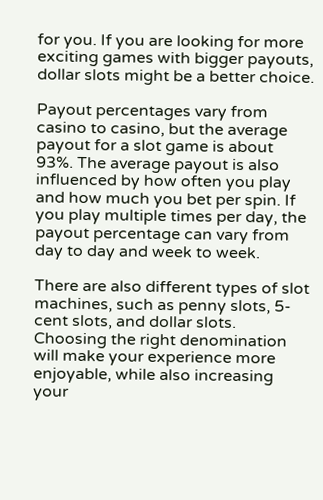for you. If you are looking for more exciting games with bigger payouts, dollar slots might be a better choice.

Payout percentages vary from casino to casino, but the average payout for a slot game is about 93%. The average payout is also influenced by how often you play and how much you bet per spin. If you play multiple times per day, the payout percentage can vary from day to day and week to week.

There are also different types of slot machines, such as penny slots, 5-cent slots, and dollar slots. Choosing the right denomination will make your experience more enjoyable, while also increasing your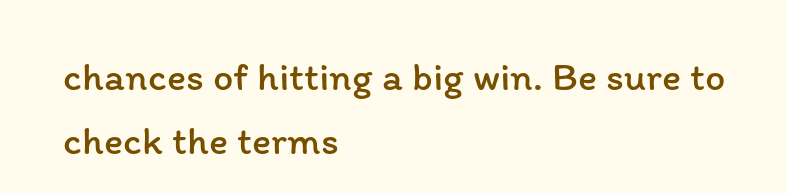chances of hitting a big win. Be sure to check the terms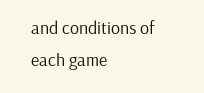and conditions of each game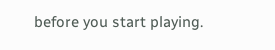before you start playing.